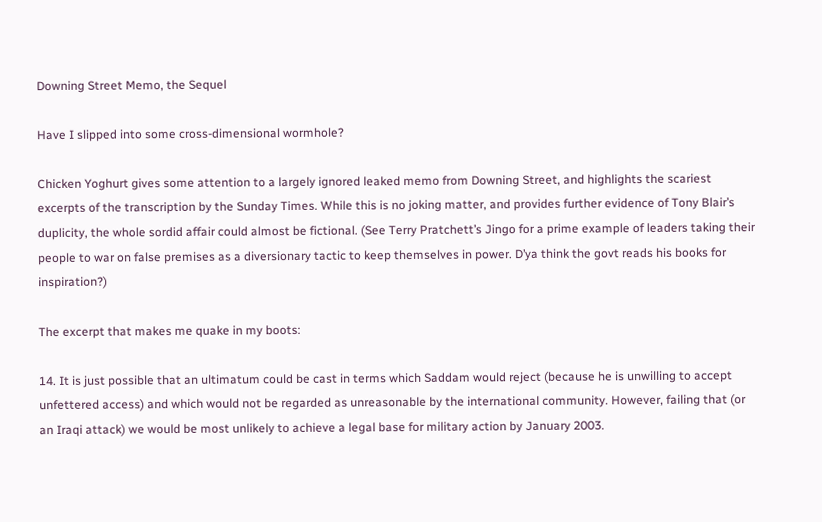Downing Street Memo, the Sequel

Have I slipped into some cross-dimensional wormhole?

Chicken Yoghurt gives some attention to a largely ignored leaked memo from Downing Street, and highlights the scariest excerpts of the transcription by the Sunday Times. While this is no joking matter, and provides further evidence of Tony Blair’s duplicity, the whole sordid affair could almost be fictional. (See Terry Pratchett’s Jingo for a prime example of leaders taking their people to war on false premises as a diversionary tactic to keep themselves in power. D’ya think the govt reads his books for inspiration?)

The excerpt that makes me quake in my boots:

14. It is just possible that an ultimatum could be cast in terms which Saddam would reject (because he is unwilling to accept unfettered access) and which would not be regarded as unreasonable by the international community. However, failing that (or an Iraqi attack) we would be most unlikely to achieve a legal base for military action by January 2003.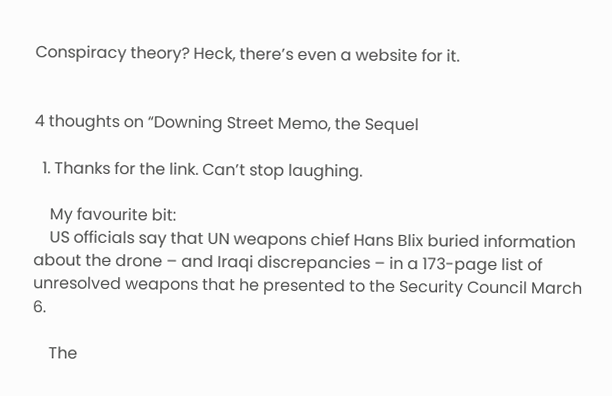Conspiracy theory? Heck, there’s even a website for it.


4 thoughts on “Downing Street Memo, the Sequel

  1. Thanks for the link. Can’t stop laughing.

    My favourite bit:
    US officials say that UN weapons chief Hans Blix buried information about the drone – and Iraqi discrepancies – in a 173-page list of unresolved weapons that he presented to the Security Council March 6.

    The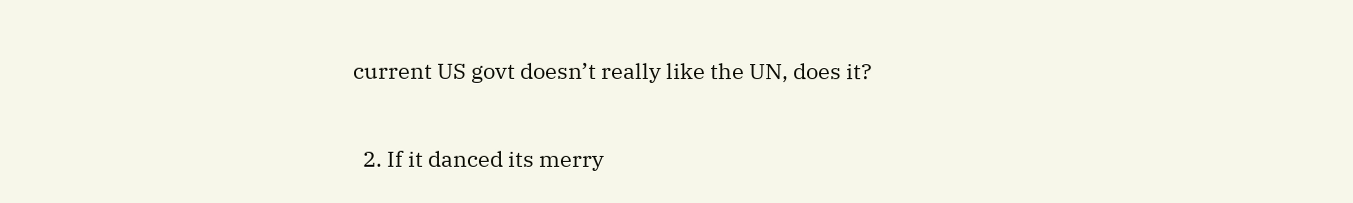current US govt doesn’t really like the UN, does it?

  2. If it danced its merry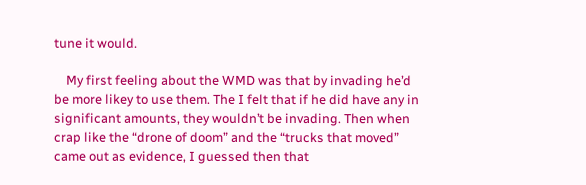tune it would.

    My first feeling about the WMD was that by invading he’d be more likey to use them. The I felt that if he did have any in significant amounts, they wouldn’t be invading. Then when crap like the “drone of doom” and the “trucks that moved” came out as evidence, I guessed then that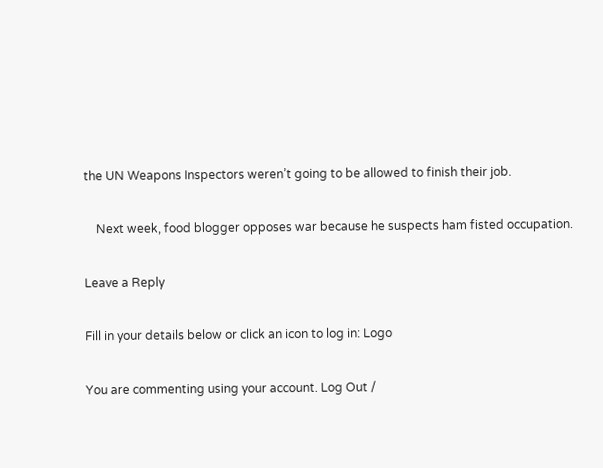the UN Weapons Inspectors weren’t going to be allowed to finish their job.

    Next week, food blogger opposes war because he suspects ham fisted occupation.

Leave a Reply

Fill in your details below or click an icon to log in: Logo

You are commenting using your account. Log Out /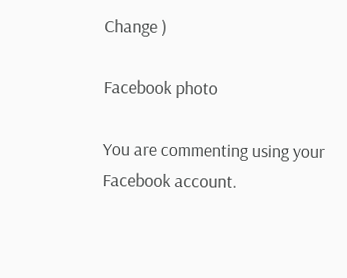Change )

Facebook photo

You are commenting using your Facebook account.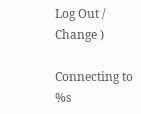Log Out /  Change )

Connecting to %s